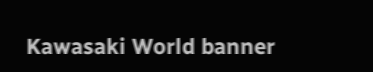Kawasaki World banner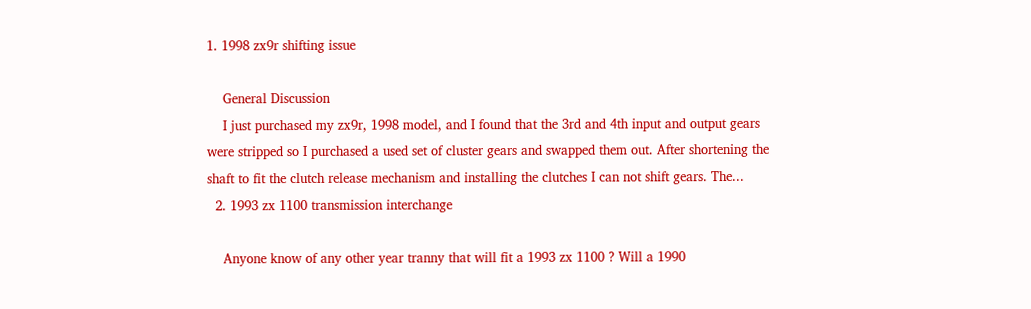1. 1998 zx9r shifting issue

    General Discussion
    I just purchased my zx9r, 1998 model, and I found that the 3rd and 4th input and output gears were stripped so I purchased a used set of cluster gears and swapped them out. After shortening the shaft to fit the clutch release mechanism and installing the clutches I can not shift gears. The...
  2. 1993 zx 1100 transmission interchange

    Anyone know of any other year tranny that will fit a 1993 zx 1100 ? Will a 1990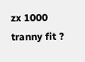zx 1000 tranny fit ?